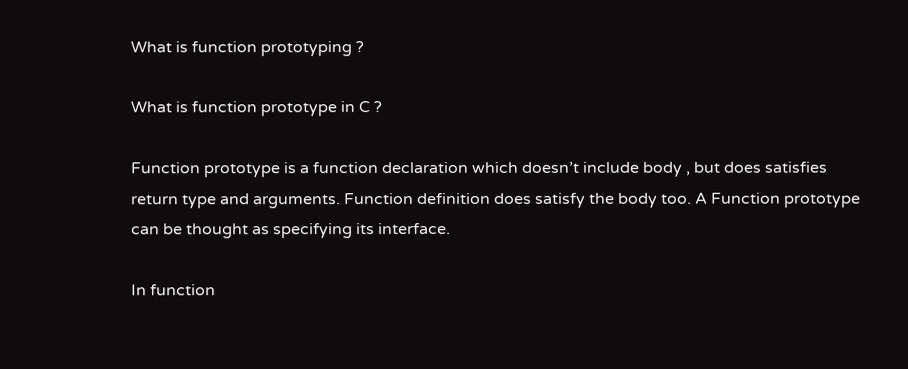What is function prototyping ?

What is function prototype in C ?

Function prototype is a function declaration which doesn’t include body , but does satisfies return type and arguments. Function definition does satisfy the body too. A Function prototype can be thought as specifying its interface.

In function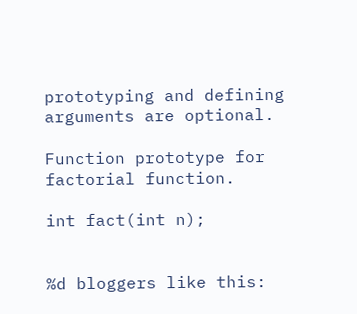prototyping and defining arguments are optional.

Function prototype for factorial function.

int fact(int n);


%d bloggers like this: